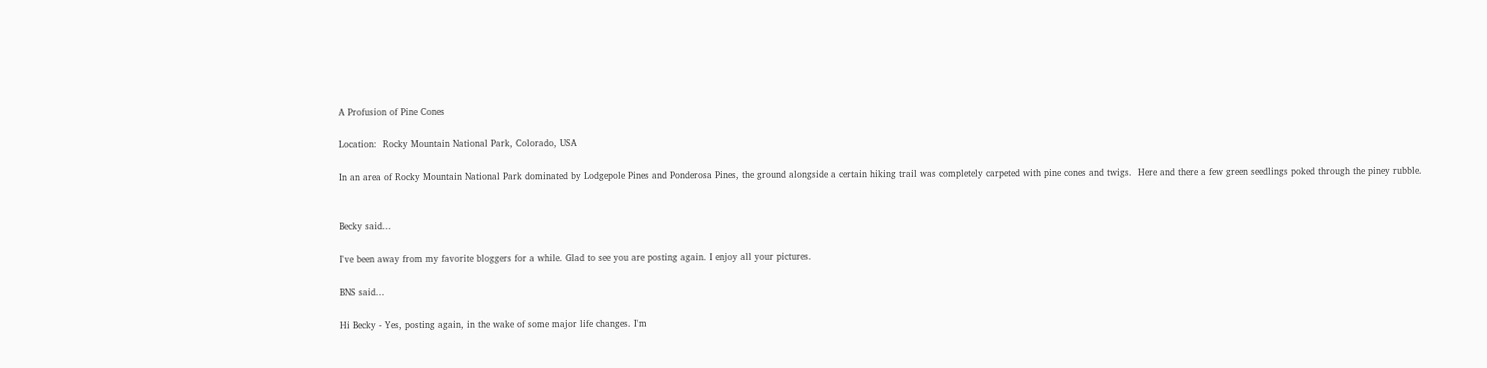A Profusion of Pine Cones

Location:  Rocky Mountain National Park, Colorado, USA

In an area of Rocky Mountain National Park dominated by Lodgepole Pines and Ponderosa Pines, the ground alongside a certain hiking trail was completely carpeted with pine cones and twigs.  Here and there a few green seedlings poked through the piney rubble.


Becky said...

I've been away from my favorite bloggers for a while. Glad to see you are posting again. I enjoy all your pictures.

BNS said...

Hi Becky - Yes, posting again, in the wake of some major life changes. I'm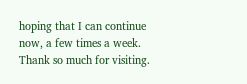hoping that I can continue now, a few times a week. Thank so much for visiting.